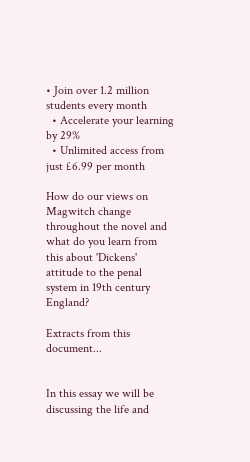• Join over 1.2 million students every month
  • Accelerate your learning by 29%
  • Unlimited access from just £6.99 per month

How do our views on Magwitch change throughout the novel and what do you learn from this about 'Dickens' attitude to the penal system in 19th century England?

Extracts from this document...


In this essay we will be discussing the life and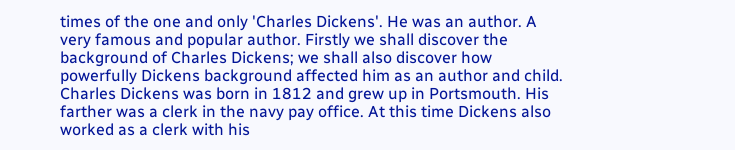times of the one and only 'Charles Dickens'. He was an author. A very famous and popular author. Firstly we shall discover the background of Charles Dickens; we shall also discover how powerfully Dickens background affected him as an author and child. Charles Dickens was born in 1812 and grew up in Portsmouth. His farther was a clerk in the navy pay office. At this time Dickens also worked as a clerk with his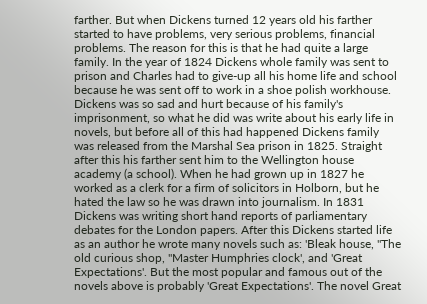farther. But when Dickens turned 12 years old his farther started to have problems, very serious problems, financial problems. The reason for this is that he had quite a large family. In the year of 1824 Dickens whole family was sent to prison and Charles had to give-up all his home life and school because he was sent off to work in a shoe polish workhouse. Dickens was so sad and hurt because of his family's imprisonment, so what he did was write about his early life in novels, but before all of this had happened Dickens family was released from the Marshal Sea prison in 1825. Straight after this his farther sent him to the Wellington house academy (a school). When he had grown up in 1827 he worked as a clerk for a firm of solicitors in Holborn, but he hated the law so he was drawn into journalism. In 1831 Dickens was writing short hand reports of parliamentary debates for the London papers. After this Dickens started life as an author he wrote many novels such as: 'Bleak house, ''The old curious shop, ''Master Humphries clock', and 'Great Expectations'. But the most popular and famous out of the novels above is probably 'Great Expectations'. The novel Great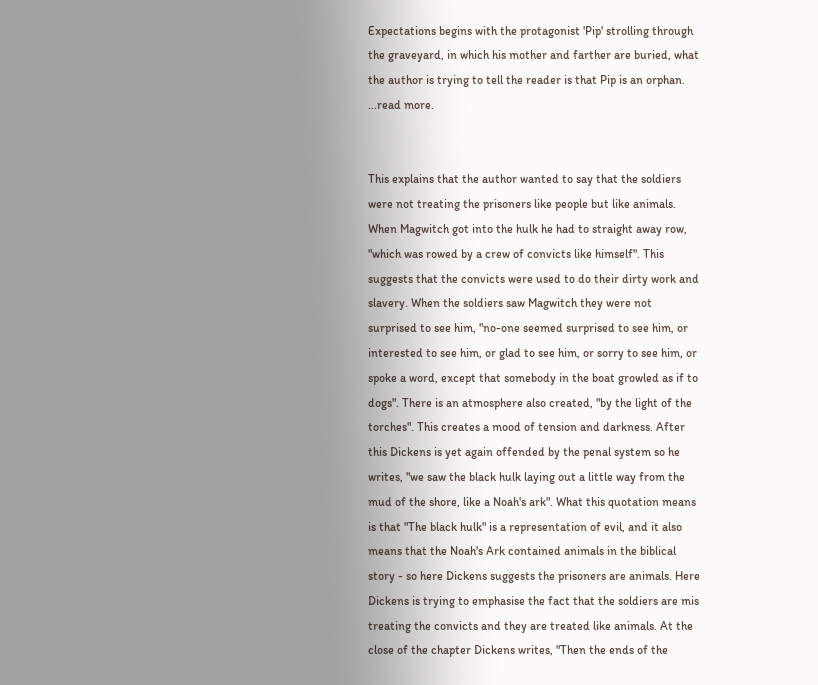Expectations begins with the protagonist 'Pip' strolling through the graveyard, in which his mother and farther are buried, what the author is trying to tell the reader is that Pip is an orphan. ...read more.


This explains that the author wanted to say that the soldiers were not treating the prisoners like people but like animals. When Magwitch got into the hulk he had to straight away row, "which was rowed by a crew of convicts like himself". This suggests that the convicts were used to do their dirty work and slavery. When the soldiers saw Magwitch they were not surprised to see him, "no-one seemed surprised to see him, or interested to see him, or glad to see him, or sorry to see him, or spoke a word, except that somebody in the boat growled as if to dogs". There is an atmosphere also created, "by the light of the torches". This creates a mood of tension and darkness. After this Dickens is yet again offended by the penal system so he writes, "we saw the black hulk laying out a little way from the mud of the shore, like a Noah's ark". What this quotation means is that "The black hulk" is a representation of evil, and it also means that the Noah's Ark contained animals in the biblical story - so here Dickens suggests the prisoners are animals. Here Dickens is trying to emphasise the fact that the soldiers are mis treating the convicts and they are treated like animals. At the close of the chapter Dickens writes, "Then the ends of the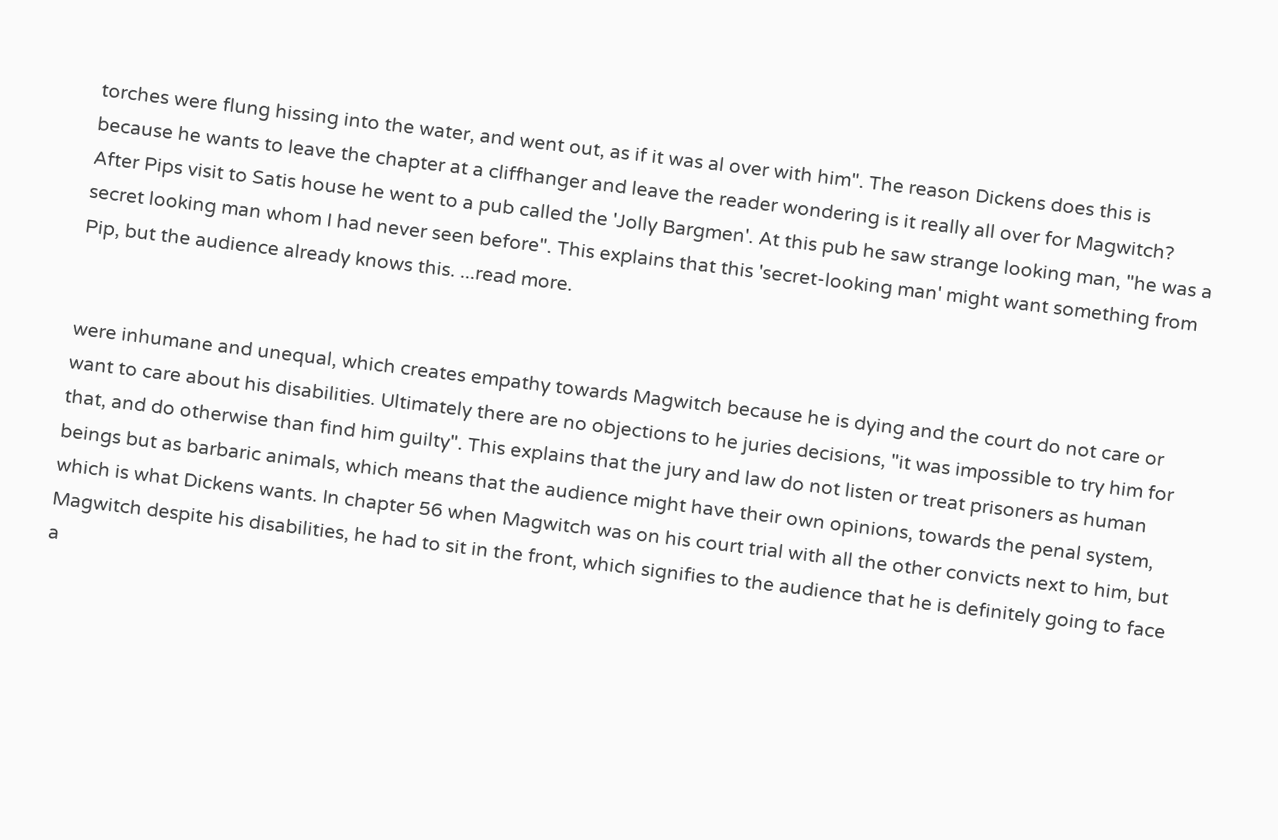torches were flung hissing into the water, and went out, as if it was al over with him". The reason Dickens does this is because he wants to leave the chapter at a cliffhanger and leave the reader wondering is it really all over for Magwitch? After Pips visit to Satis house he went to a pub called the 'Jolly Bargmen'. At this pub he saw strange looking man, "he was a secret looking man whom I had never seen before". This explains that this 'secret-looking man' might want something from Pip, but the audience already knows this. ...read more.


were inhumane and unequal, which creates empathy towards Magwitch because he is dying and the court do not care or want to care about his disabilities. Ultimately there are no objections to he juries decisions, "it was impossible to try him for that, and do otherwise than find him guilty". This explains that the jury and law do not listen or treat prisoners as human beings but as barbaric animals, which means that the audience might have their own opinions, towards the penal system, which is what Dickens wants. In chapter 56 when Magwitch was on his court trial with all the other convicts next to him, but Magwitch despite his disabilities, he had to sit in the front, which signifies to the audience that he is definitely going to face a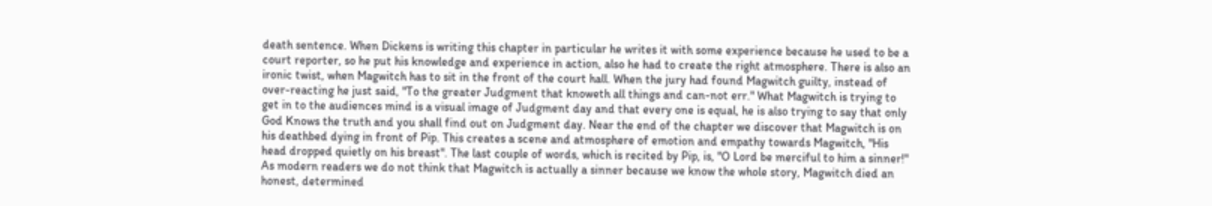death sentence. When Dickens is writing this chapter in particular he writes it with some experience because he used to be a court reporter, so he put his knowledge and experience in action, also he had to create the right atmosphere. There is also an ironic twist, when Magwitch has to sit in the front of the court hall. When the jury had found Magwitch guilty, instead of over-reacting he just said, "To the greater Judgment that knoweth all things and can-not err." What Magwitch is trying to get in to the audiences mind is a visual image of Judgment day and that every one is equal, he is also trying to say that only God Knows the truth and you shall find out on Judgment day. Near the end of the chapter we discover that Magwitch is on his deathbed dying in front of Pip. This creates a scene and atmosphere of emotion and empathy towards Magwitch, "His head dropped quietly on his breast". The last couple of words, which is recited by Pip, is, "O Lord be merciful to him a sinner!" As modern readers we do not think that Magwitch is actually a sinner because we know the whole story, Magwitch died an honest, determined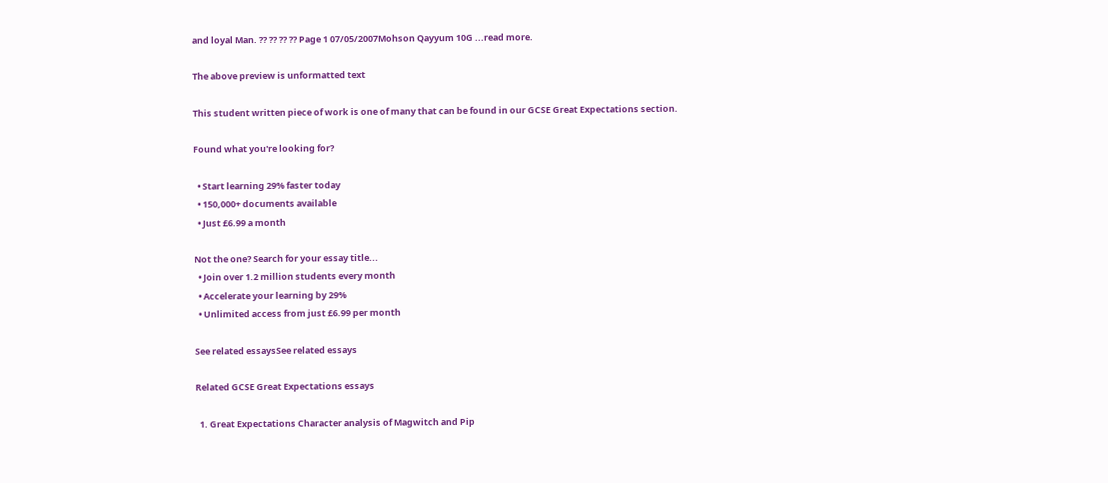and loyal Man. ?? ?? ?? ?? Page 1 07/05/2007Mohson Qayyum 10G ...read more.

The above preview is unformatted text

This student written piece of work is one of many that can be found in our GCSE Great Expectations section.

Found what you're looking for?

  • Start learning 29% faster today
  • 150,000+ documents available
  • Just £6.99 a month

Not the one? Search for your essay title...
  • Join over 1.2 million students every month
  • Accelerate your learning by 29%
  • Unlimited access from just £6.99 per month

See related essaysSee related essays

Related GCSE Great Expectations essays

  1. Great Expectations Character analysis of Magwitch and Pip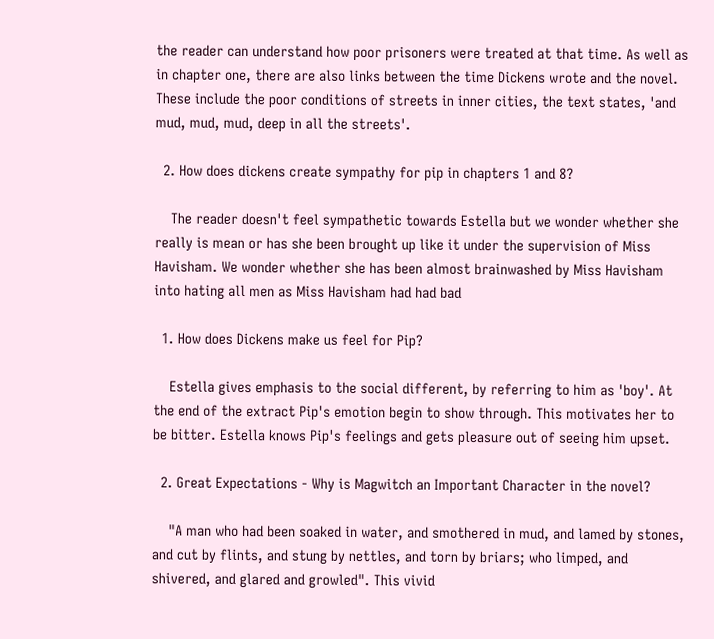the reader can understand how poor prisoners were treated at that time. As well as in chapter one, there are also links between the time Dickens wrote and the novel. These include the poor conditions of streets in inner cities, the text states, 'and mud, mud, mud, deep in all the streets'.

  2. How does dickens create sympathy for pip in chapters 1 and 8?

    The reader doesn't feel sympathetic towards Estella but we wonder whether she really is mean or has she been brought up like it under the supervision of Miss Havisham. We wonder whether she has been almost brainwashed by Miss Havisham into hating all men as Miss Havisham had had bad

  1. How does Dickens make us feel for Pip?

    Estella gives emphasis to the social different, by referring to him as 'boy'. At the end of the extract Pip's emotion begin to show through. This motivates her to be bitter. Estella knows Pip's feelings and gets pleasure out of seeing him upset.

  2. Great Expectations - Why is Magwitch an Important Character in the novel?

    "A man who had been soaked in water, and smothered in mud, and lamed by stones, and cut by flints, and stung by nettles, and torn by briars; who limped, and shivered, and glared and growled". This vivid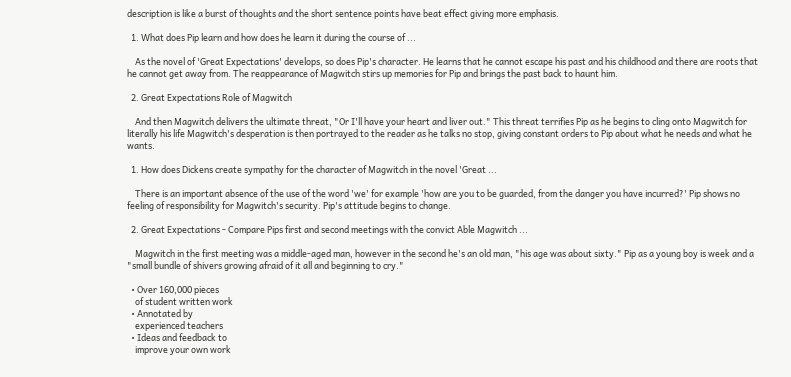description is like a burst of thoughts and the short sentence points have beat effect giving more emphasis.

  1. What does Pip learn and how does he learn it during the course of ...

    As the novel of 'Great Expectations' develops, so does Pip's character. He learns that he cannot escape his past and his childhood and there are roots that he cannot get away from. The reappearance of Magwitch stirs up memories for Pip and brings the past back to haunt him.

  2. Great Expectations Role of Magwitch

    And then Magwitch delivers the ultimate threat, "Or I'll have your heart and liver out." This threat terrifies Pip as he begins to cling onto Magwitch for literally his life Magwitch's desperation is then portrayed to the reader as he talks no stop, giving constant orders to Pip about what he needs and what he wants.

  1. How does Dickens create sympathy for the character of Magwitch in the novel 'Great ...

    There is an important absence of the use of the word 'we' for example 'how are you to be guarded, from the danger you have incurred?' Pip shows no feeling of responsibility for Magwitch's security. Pip's attitude begins to change.

  2. Great Expectations - Compare Pips first and second meetings with the convict Able Magwitch ...

    Magwitch in the first meeting was a middle-aged man, however in the second he's an old man, "his age was about sixty." Pip as a young boy is week and a "small bundle of shivers growing afraid of it all and beginning to cry."

  • Over 160,000 pieces
    of student written work
  • Annotated by
    experienced teachers
  • Ideas and feedback to
    improve your own work